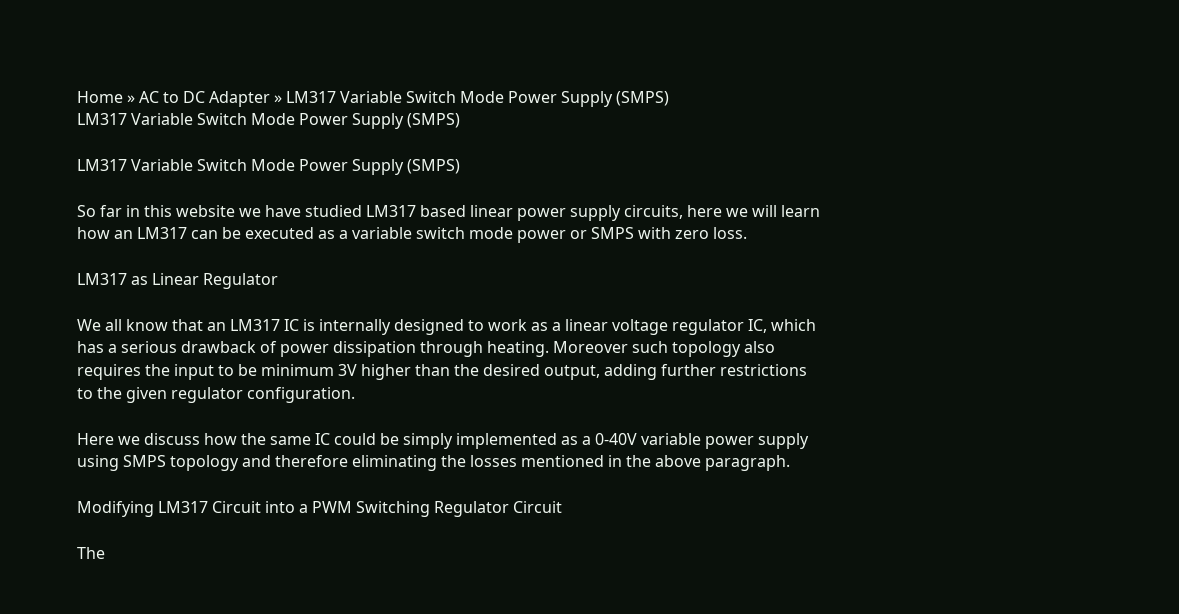Home » AC to DC Adapter » LM317 Variable Switch Mode Power Supply (SMPS)
LM317 Variable Switch Mode Power Supply (SMPS)

LM317 Variable Switch Mode Power Supply (SMPS)

So far in this website we have studied LM317 based linear power supply circuits, here we will learn how an LM317 can be executed as a variable switch mode power or SMPS with zero loss.

LM317 as Linear Regulator

We all know that an LM317 IC is internally designed to work as a linear voltage regulator IC, which has a serious drawback of power dissipation through heating. Moreover such topology also requires the input to be minimum 3V higher than the desired output, adding further restrictions to the given regulator configuration.

Here we discuss how the same IC could be simply implemented as a 0-40V variable power supply using SMPS topology and therefore eliminating the losses mentioned in the above paragraph.

Modifying LM317 Circuit into a PWM Switching Regulator Circuit

The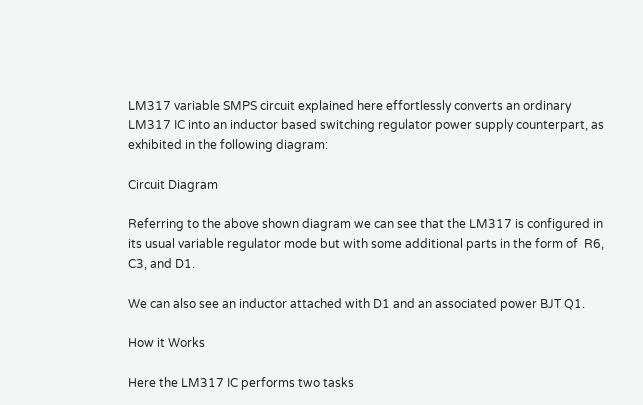LM317 variable SMPS circuit explained here effortlessly converts an ordinary LM317 IC into an inductor based switching regulator power supply counterpart, as exhibited in the following diagram:

Circuit Diagram

Referring to the above shown diagram we can see that the LM317 is configured in its usual variable regulator mode but with some additional parts in the form of  R6, C3, and D1.

We can also see an inductor attached with D1 and an associated power BJT Q1.

How it Works

Here the LM317 IC performs two tasks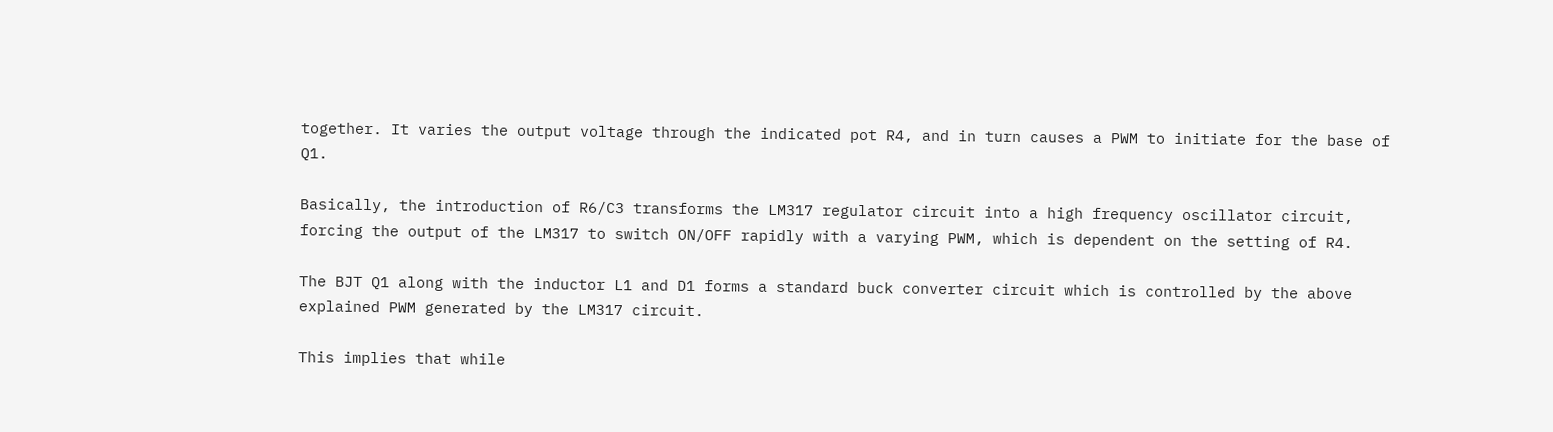together. It varies the output voltage through the indicated pot R4, and in turn causes a PWM to initiate for the base of Q1.

Basically, the introduction of R6/C3 transforms the LM317 regulator circuit into a high frequency oscillator circuit, forcing the output of the LM317 to switch ON/OFF rapidly with a varying PWM, which is dependent on the setting of R4.

The BJT Q1 along with the inductor L1 and D1 forms a standard buck converter circuit which is controlled by the above explained PWM generated by the LM317 circuit.

This implies that while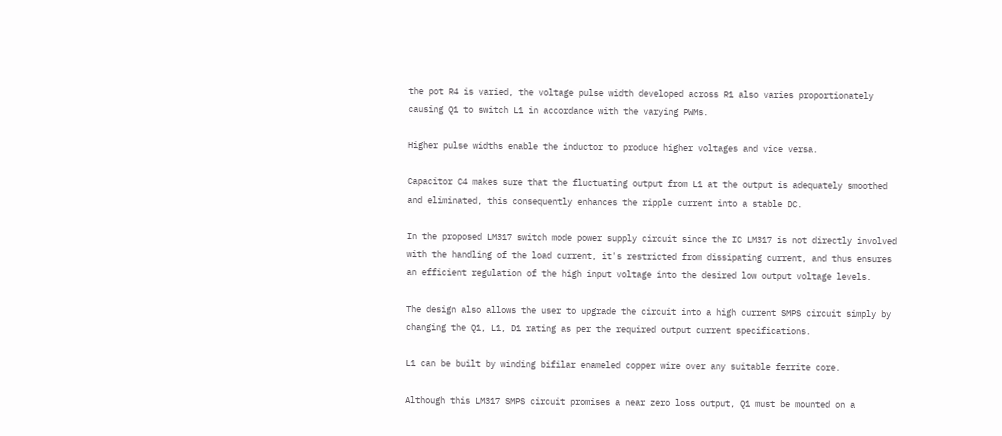the pot R4 is varied, the voltage pulse width developed across R1 also varies proportionately causing Q1 to switch L1 in accordance with the varying PWMs.

Higher pulse widths enable the inductor to produce higher voltages and vice versa.

Capacitor C4 makes sure that the fluctuating output from L1 at the output is adequately smoothed and eliminated, this consequently enhances the ripple current into a stable DC.

In the proposed LM317 switch mode power supply circuit since the IC LM317 is not directly involved with the handling of the load current, it's restricted from dissipating current, and thus ensures an efficient regulation of the high input voltage into the desired low output voltage levels.

The design also allows the user to upgrade the circuit into a high current SMPS circuit simply by changing the Q1, L1, D1 rating as per the required output current specifications.

L1 can be built by winding bifilar enameled copper wire over any suitable ferrite core.

Although this LM317 SMPS circuit promises a near zero loss output, Q1 must be mounted on a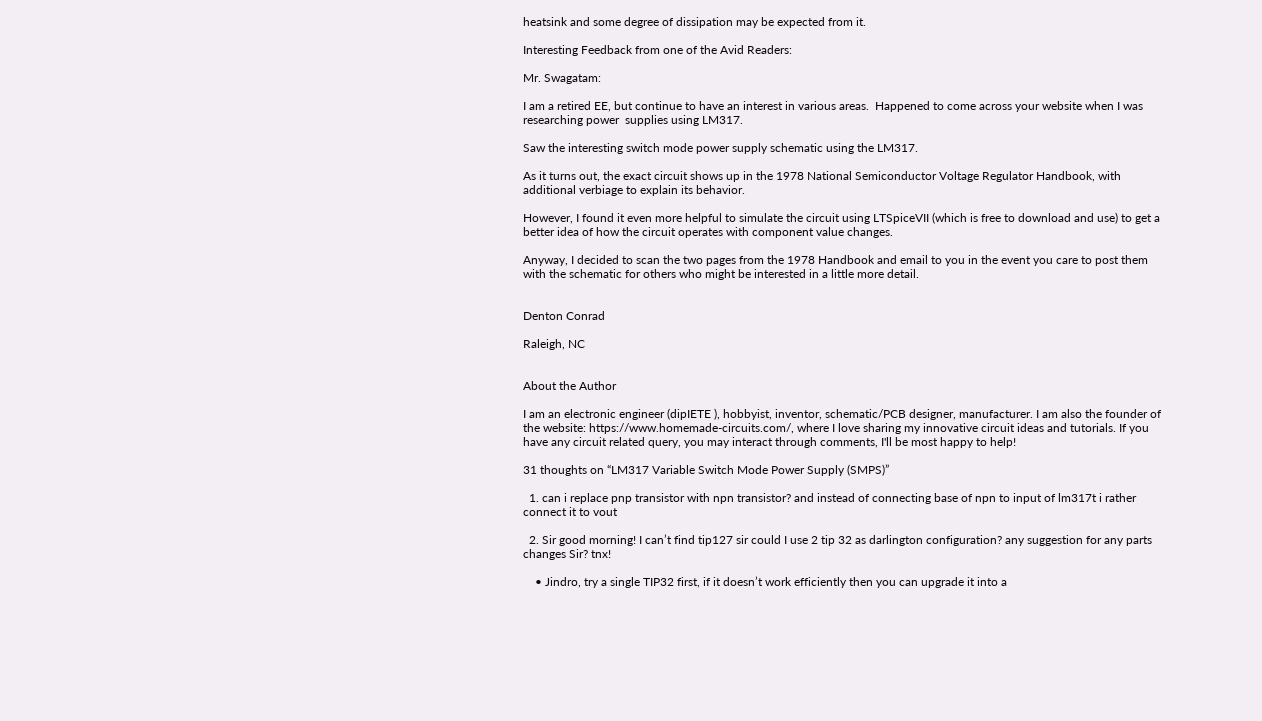heatsink and some degree of dissipation may be expected from it.

Interesting Feedback from one of the Avid Readers:

Mr. Swagatam:

I am a retired EE, but continue to have an interest in various areas.  Happened to come across your website when I was researching power  supplies using LM317.

Saw the interesting switch mode power supply schematic using the LM317.

As it turns out, the exact circuit shows up in the 1978 National Semiconductor Voltage Regulator Handbook, with additional verbiage to explain its behavior.

However, I found it even more helpful to simulate the circuit using LTSpiceVII (which is free to download and use) to get a better idea of how the circuit operates with component value changes.

Anyway, I decided to scan the two pages from the 1978 Handbook and email to you in the event you care to post them with the schematic for others who might be interested in a little more detail.


Denton Conrad

Raleigh, NC


About the Author

I am an electronic engineer (dipIETE ), hobbyist, inventor, schematic/PCB designer, manufacturer. I am also the founder of the website: https://www.homemade-circuits.com/, where I love sharing my innovative circuit ideas and tutorials. If you have any circuit related query, you may interact through comments, I'll be most happy to help!

31 thoughts on “LM317 Variable Switch Mode Power Supply (SMPS)”

  1. can i replace pnp transistor with npn transistor? and instead of connecting base of npn to input of lm317t i rather connect it to vout

  2. Sir good morning! I can’t find tip127 sir could I use 2 tip 32 as darlington configuration? any suggestion for any parts changes Sir? tnx!

    • Jindro, try a single TIP32 first, if it doesn’t work efficiently then you can upgrade it into a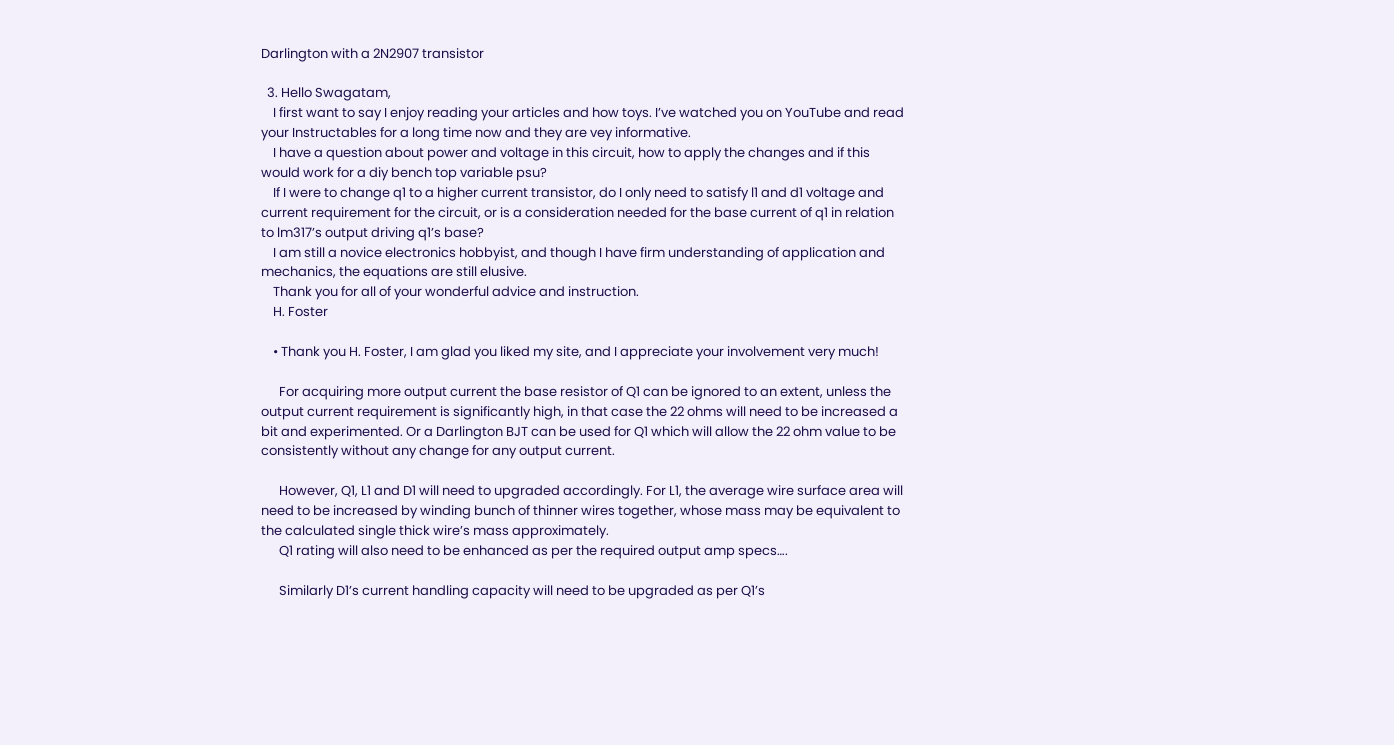Darlington with a 2N2907 transistor

  3. Hello Swagatam,
    I first want to say I enjoy reading your articles and how toys. I’ve watched you on YouTube and read your Instructables for a long time now and they are vey informative.
    I have a question about power and voltage in this circuit, how to apply the changes and if this would work for a diy bench top variable psu?
    If I were to change q1 to a higher current transistor, do I only need to satisfy l1 and d1 voltage and current requirement for the circuit, or is a consideration needed for the base current of q1 in relation to lm317’s output driving q1’s base?
    I am still a novice electronics hobbyist, and though I have firm understanding of application and mechanics, the equations are still elusive.
    Thank you for all of your wonderful advice and instruction.
    H. Foster

    • Thank you H. Foster, I am glad you liked my site, and I appreciate your involvement very much!

      For acquiring more output current the base resistor of Q1 can be ignored to an extent, unless the output current requirement is significantly high, in that case the 22 ohms will need to be increased a bit and experimented. Or a Darlington BJT can be used for Q1 which will allow the 22 ohm value to be consistently without any change for any output current.

      However, Q1, L1 and D1 will need to upgraded accordingly. For L1, the average wire surface area will need to be increased by winding bunch of thinner wires together, whose mass may be equivalent to the calculated single thick wire’s mass approximately.
      Q1 rating will also need to be enhanced as per the required output amp specs….

      Similarly D1’s current handling capacity will need to be upgraded as per Q1’s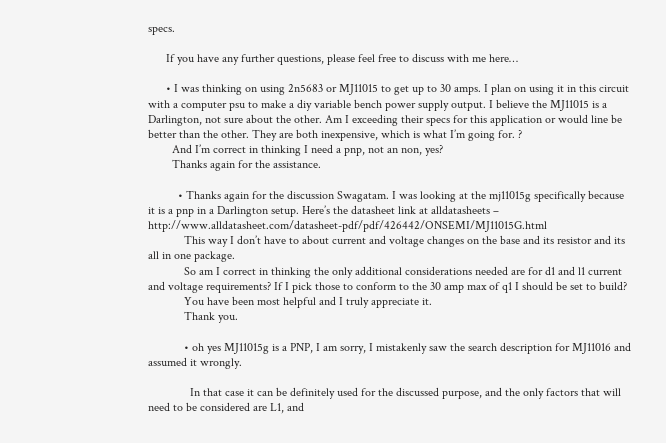specs.

      If you have any further questions, please feel free to discuss with me here…

      • I was thinking on using 2n5683 or MJ11015 to get up to 30 amps. I plan on using it in this circuit with a computer psu to make a diy variable bench power supply output. I believe the MJ11015 is a Darlington, not sure about the other. Am I exceeding their specs for this application or would line be better than the other. They are both inexpensive, which is what I’m going for. ?
        And I’m correct in thinking I need a pnp, not an non, yes?
        Thanks again for the assistance.

          • Thanks again for the discussion Swagatam. I was looking at the mj11015g specifically because it is a pnp in a Darlington setup. Here’s the datasheet link at alldatasheets – http://www.alldatasheet.com/datasheet-pdf/pdf/426442/ONSEMI/MJ11015G.html
            This way I don’t have to about current and voltage changes on the base and its resistor and its all in one package.
            So am I correct in thinking the only additional considerations needed are for d1 and l1 current and voltage requirements? If I pick those to conform to the 30 amp max of q1 I should be set to build?
            You have been most helpful and I truly appreciate it.
            Thank you.

            • oh yes MJ11015g is a PNP, I am sorry, I mistakenly saw the search description for MJ11016 and assumed it wrongly.

              In that case it can be definitely used for the discussed purpose, and the only factors that will need to be considered are L1, and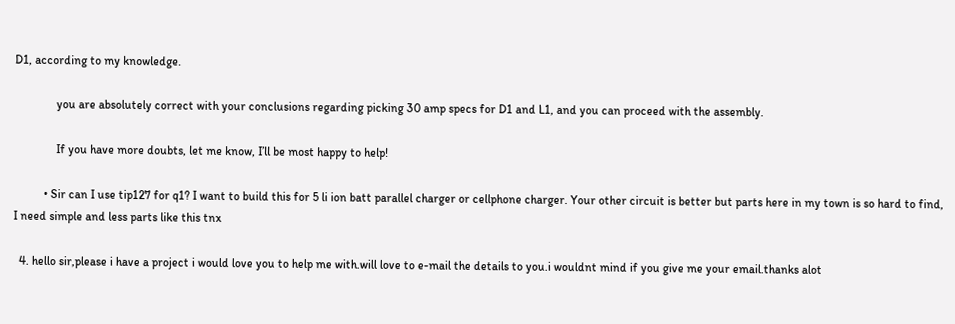D1, according to my knowledge.

              you are absolutely correct with your conclusions regarding picking 30 amp specs for D1 and L1, and you can proceed with the assembly.

              If you have more doubts, let me know, I’ll be most happy to help!

          • Sir can I use tip127 for q1? I want to build this for 5 li ion batt parallel charger or cellphone charger. Your other circuit is better but parts here in my town is so hard to find, I need simple and less parts like this tnx

  4. hello sir,please i have a project i would love you to help me with.will love to e-mail the details to you.i wouldnt mind if you give me your email.thanks alot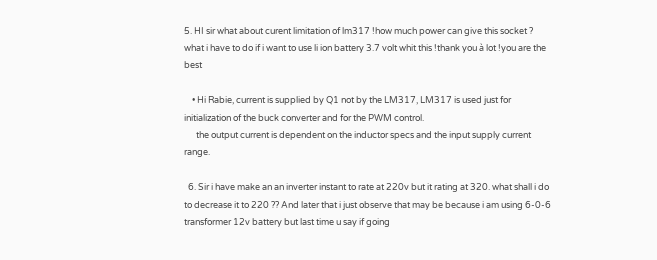5. HI sir what about curent limitation of lm317 !how much power can give this socket ? what i have to do if i want to use li ion battery 3.7 volt whit this !thank you à lot !you are the best

    • Hi Rabie, current is supplied by Q1 not by the LM317, LM317 is used just for initialization of the buck converter and for the PWM control.
      the output current is dependent on the inductor specs and the input supply current range.

  6. Sir i have make an an inverter instant to rate at 220v but it rating at 320. what shall i do to decrease it to 220 ?? And later that i just observe that may be because i am using 6-0-6 transformer 12v battery but last time u say if going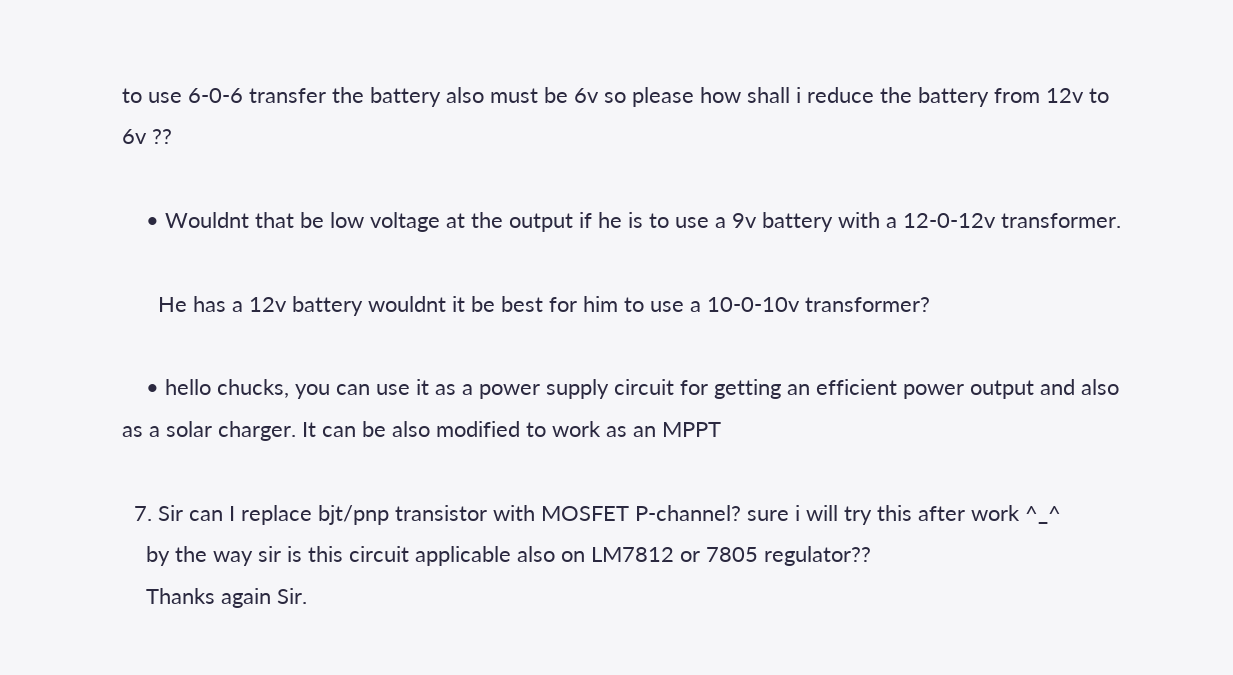to use 6-0-6 transfer the battery also must be 6v so please how shall i reduce the battery from 12v to 6v ??

    • Wouldnt that be low voltage at the output if he is to use a 9v battery with a 12-0-12v transformer.

      He has a 12v battery wouldnt it be best for him to use a 10-0-10v transformer?

    • hello chucks, you can use it as a power supply circuit for getting an efficient power output and also as a solar charger. It can be also modified to work as an MPPT

  7. Sir can I replace bjt/pnp transistor with MOSFET P-channel? sure i will try this after work ^_^
    by the way sir is this circuit applicable also on LM7812 or 7805 regulator??
    Thanks again Sir.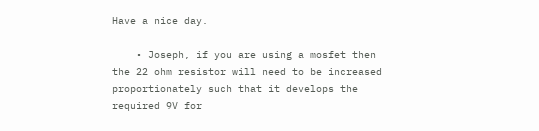Have a nice day.

    • Joseph, if you are using a mosfet then the 22 ohm resistor will need to be increased proportionately such that it develops the required 9V for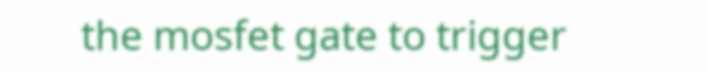the mosfet gate to trigger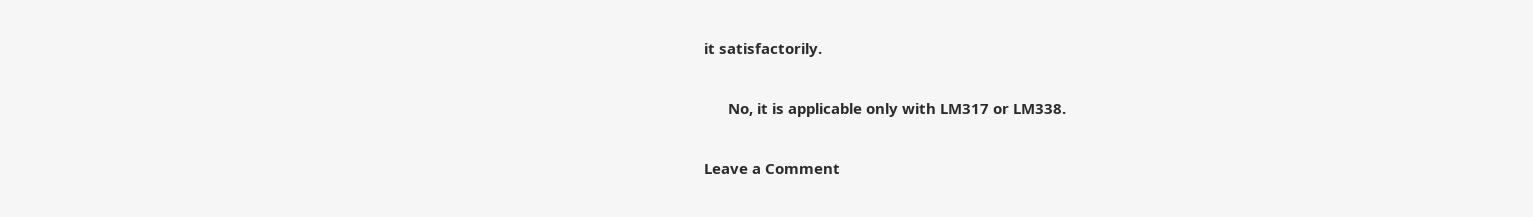it satisfactorily.

      No, it is applicable only with LM317 or LM338.

Leave a Comment